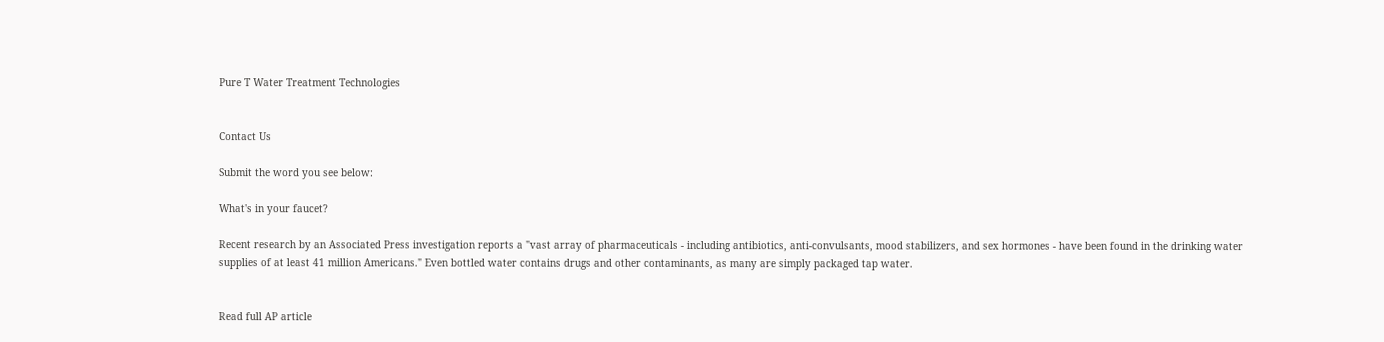Pure T Water Treatment Technologies


Contact Us

Submit the word you see below:

What's in your faucet?

Recent research by an Associated Press investigation reports a "vast array of pharmaceuticals - including antibiotics, anti-convulsants, mood stabilizers, and sex hormones - have been found in the drinking water supplies of at least 41 million Americans." Even bottled water contains drugs and other contaminants, as many are simply packaged tap water.


Read full AP article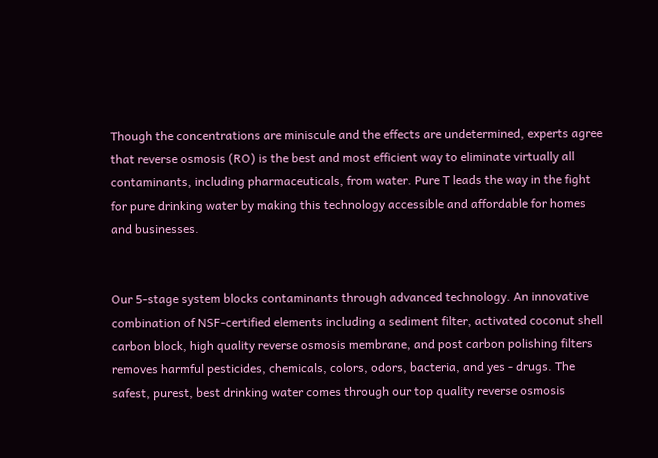Though the concentrations are miniscule and the effects are undetermined, experts agree that reverse osmosis (RO) is the best and most efficient way to eliminate virtually all contaminants, including pharmaceuticals, from water. Pure T leads the way in the fight for pure drinking water by making this technology accessible and affordable for homes and businesses.


Our 5-stage system blocks contaminants through advanced technology. An innovative combination of NSF-certified elements including a sediment filter, activated coconut shell carbon block, high quality reverse osmosis membrane, and post carbon polishing filters removes harmful pesticides, chemicals, colors, odors, bacteria, and yes - drugs. The safest, purest, best drinking water comes through our top quality reverse osmosis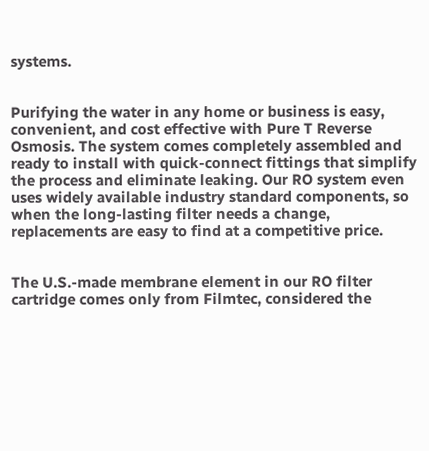systems.


Purifying the water in any home or business is easy, convenient, and cost effective with Pure T Reverse Osmosis. The system comes completely assembled and ready to install with quick-connect fittings that simplify the process and eliminate leaking. Our RO system even uses widely available industry standard components, so when the long-lasting filter needs a change, replacements are easy to find at a competitive price.


The U.S.-made membrane element in our RO filter cartridge comes only from Filmtec, considered the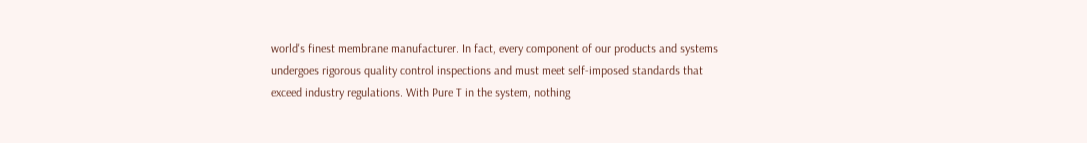world's finest membrane manufacturer. In fact, every component of our products and systems undergoes rigorous quality control inspections and must meet self-imposed standards that exceed industry regulations. With Pure T in the system, nothing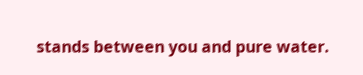stands between you and pure water.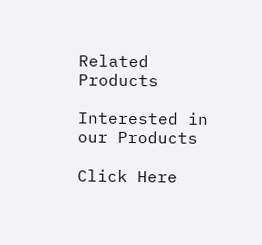Related Products

Interested in our Products

Click Here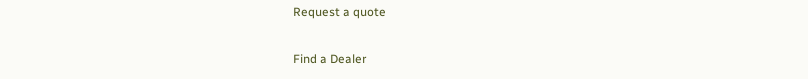Request a quote

Find a Dealer